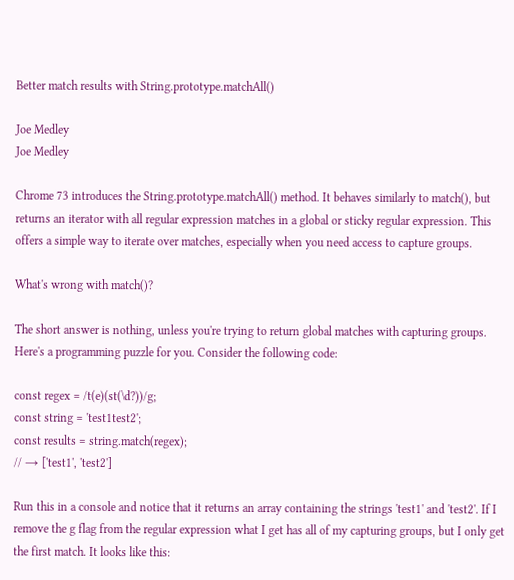Better match results with String.prototype.matchAll()

Joe Medley
Joe Medley

Chrome 73 introduces the String.prototype.matchAll() method. It behaves similarly to match(), but returns an iterator with all regular expression matches in a global or sticky regular expression. This offers a simple way to iterate over matches, especially when you need access to capture groups.

What's wrong with match()?

The short answer is nothing, unless you're trying to return global matches with capturing groups. Here's a programming puzzle for you. Consider the following code:

const regex = /t(e)(st(\d?))/g;
const string = 'test1test2';
const results = string.match(regex);
// → ['test1', 'test2']

Run this in a console and notice that it returns an array containing the strings 'test1' and 'test2'. If I remove the g flag from the regular expression what I get has all of my capturing groups, but I only get the first match. It looks like this: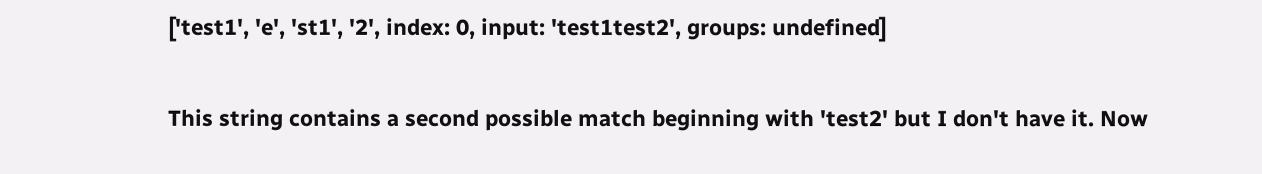['test1', 'e', 'st1', '2', index: 0, input: 'test1test2', groups: undefined]

This string contains a second possible match beginning with 'test2' but I don't have it. Now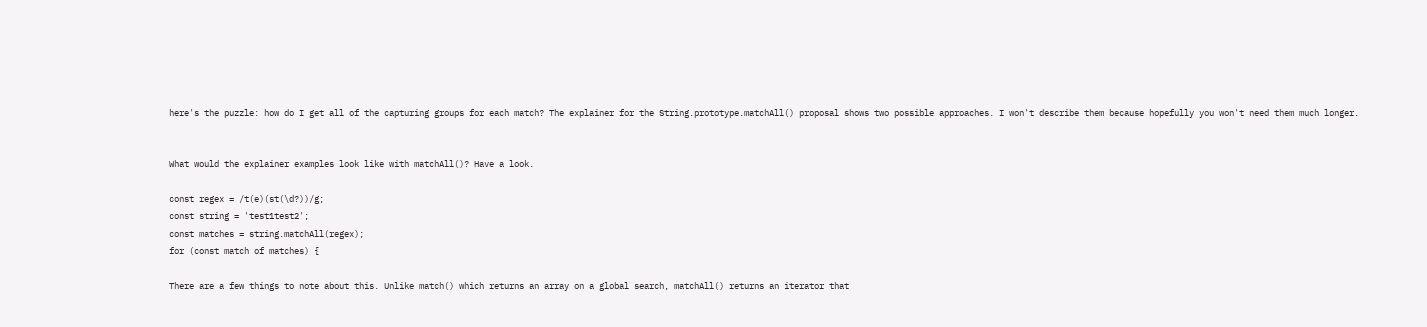here's the puzzle: how do I get all of the capturing groups for each match? The explainer for the String.prototype.matchAll() proposal shows two possible approaches. I won't describe them because hopefully you won't need them much longer.


What would the explainer examples look like with matchAll()? Have a look.

const regex = /t(e)(st(\d?))/g;
const string = 'test1test2';
const matches = string.matchAll(regex);
for (const match of matches) {

There are a few things to note about this. Unlike match() which returns an array on a global search, matchAll() returns an iterator that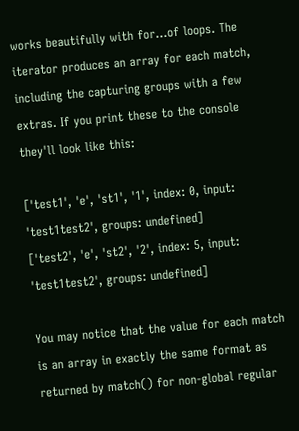works beautifully with for...of loops. The iterator produces an array for each match, including the capturing groups with a few extras. If you print these to the console they'll look like this:

['test1', 'e', 'st1', '1', index: 0, input: 'test1test2', groups: undefined]
['test2', 'e', 'st2', '2', index: 5, input: 'test1test2', groups: undefined]

You may notice that the value for each match is an array in exactly the same format as returned by match() for non-global regular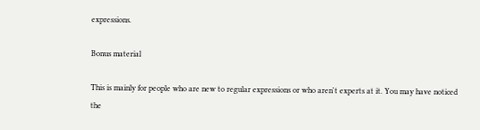expressions.

Bonus material

This is mainly for people who are new to regular expressions or who aren't experts at it. You may have noticed the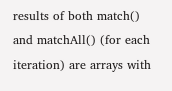results of both match() and matchAll() (for each iteration) are arrays with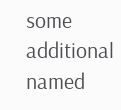some additional named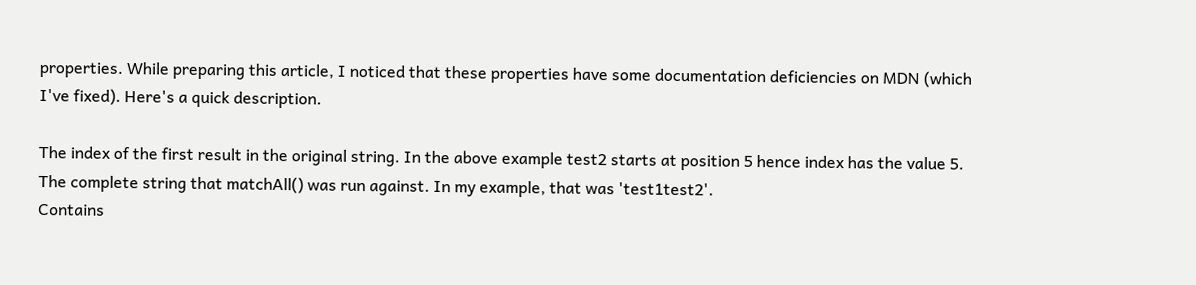properties. While preparing this article, I noticed that these properties have some documentation deficiencies on MDN (which I've fixed). Here's a quick description.

The index of the first result in the original string. In the above example test2 starts at position 5 hence index has the value 5.
The complete string that matchAll() was run against. In my example, that was 'test1test2'.
Contains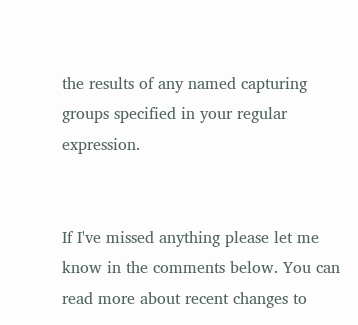the results of any named capturing groups specified in your regular expression.


If I've missed anything please let me know in the comments below. You can read more about recent changes to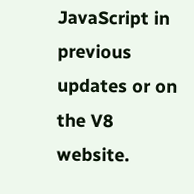JavaScript in previous updates or on the V8 website.